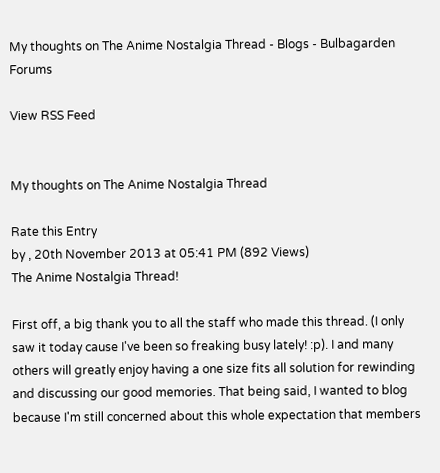My thoughts on The Anime Nostalgia Thread - Blogs - Bulbagarden Forums

View RSS Feed


My thoughts on The Anime Nostalgia Thread

Rate this Entry
by , 20th November 2013 at 05:41 PM (892 Views)
The Anime Nostalgia Thread!

First off, a big thank you to all the staff who made this thread. (I only saw it today cause I've been so freaking busy lately! :p). I and many others will greatly enjoy having a one size fits all solution for rewinding and discussing our good memories. That being said, I wanted to blog because I'm still concerned about this whole expectation that members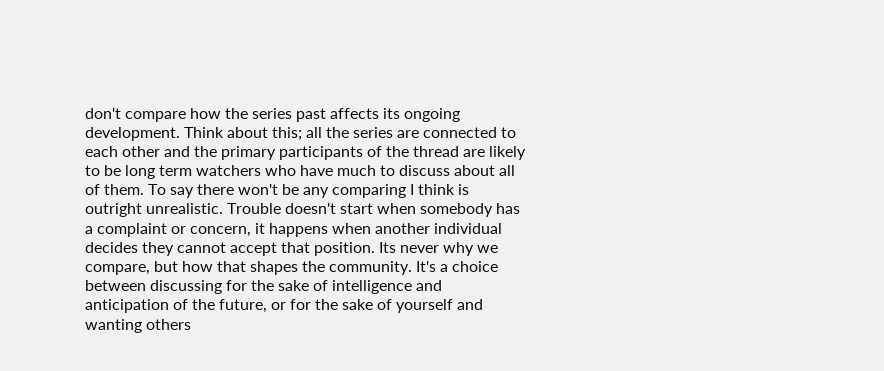don't compare how the series past affects its ongoing development. Think about this; all the series are connected to each other and the primary participants of the thread are likely to be long term watchers who have much to discuss about all of them. To say there won't be any comparing I think is outright unrealistic. Trouble doesn't start when somebody has a complaint or concern, it happens when another individual decides they cannot accept that position. Its never why we compare, but how that shapes the community. It's a choice between discussing for the sake of intelligence and anticipation of the future, or for the sake of yourself and wanting others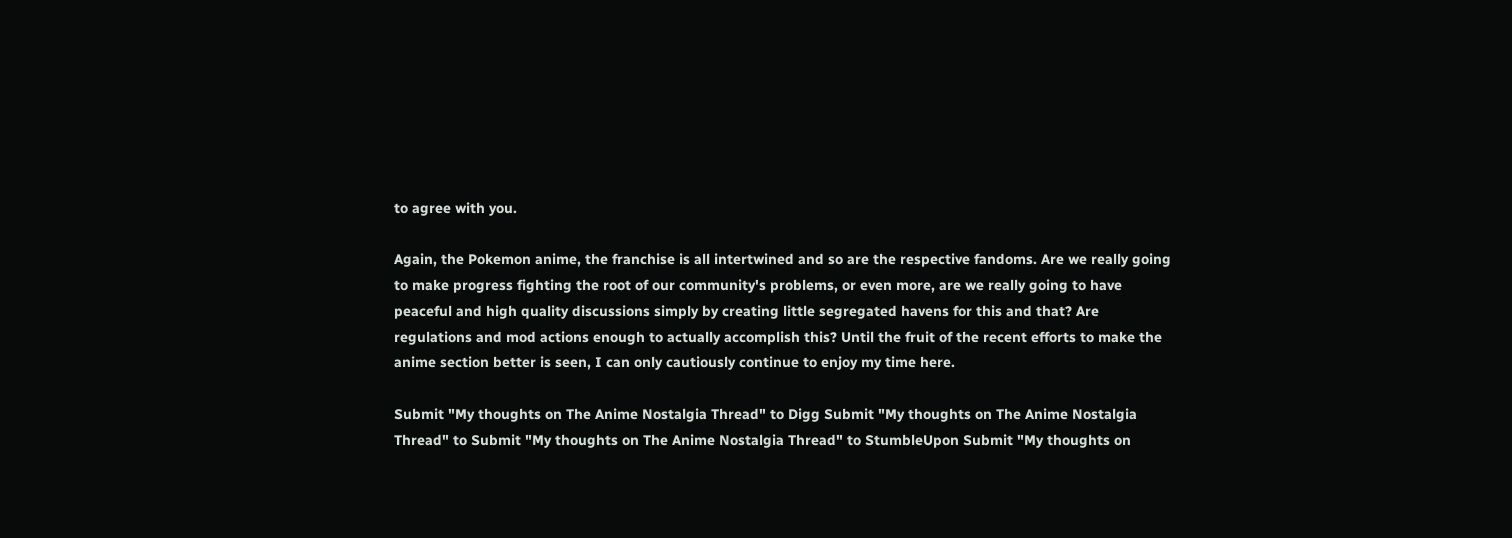to agree with you.

Again, the Pokemon anime, the franchise is all intertwined and so are the respective fandoms. Are we really going to make progress fighting the root of our community's problems, or even more, are we really going to have peaceful and high quality discussions simply by creating little segregated havens for this and that? Are regulations and mod actions enough to actually accomplish this? Until the fruit of the recent efforts to make the anime section better is seen, I can only cautiously continue to enjoy my time here.

Submit "My thoughts on The Anime Nostalgia Thread" to Digg Submit "My thoughts on The Anime Nostalgia Thread" to Submit "My thoughts on The Anime Nostalgia Thread" to StumbleUpon Submit "My thoughts on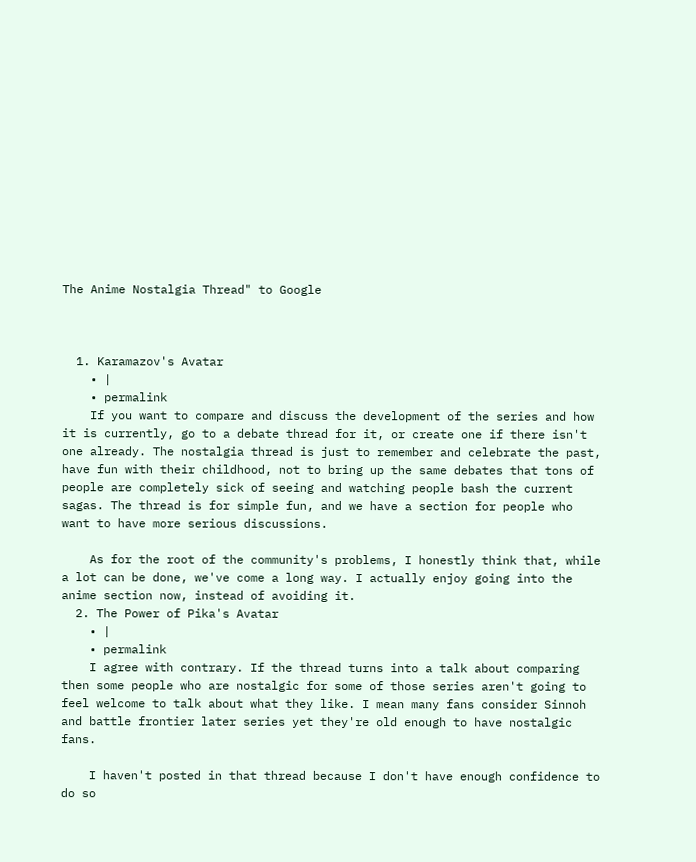The Anime Nostalgia Thread" to Google



  1. Karamazov's Avatar
    • |
    • permalink
    If you want to compare and discuss the development of the series and how it is currently, go to a debate thread for it, or create one if there isn't one already. The nostalgia thread is just to remember and celebrate the past, have fun with their childhood, not to bring up the same debates that tons of people are completely sick of seeing and watching people bash the current sagas. The thread is for simple fun, and we have a section for people who want to have more serious discussions.

    As for the root of the community's problems, I honestly think that, while a lot can be done, we've come a long way. I actually enjoy going into the anime section now, instead of avoiding it.
  2. The Power of Pika's Avatar
    • |
    • permalink
    I agree with contrary. If the thread turns into a talk about comparing then some people who are nostalgic for some of those series aren't going to feel welcome to talk about what they like. I mean many fans consider Sinnoh and battle frontier later series yet they're old enough to have nostalgic fans.

    I haven't posted in that thread because I don't have enough confidence to do so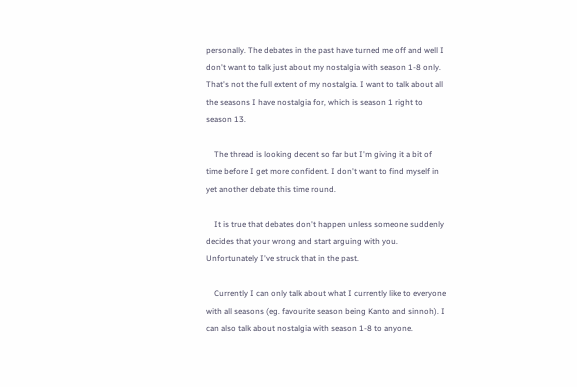personally. The debates in the past have turned me off and well I don't want to talk just about my nostalgia with season 1-8 only. That's not the full extent of my nostalgia. I want to talk about all the seasons I have nostalgia for, which is season 1 right to season 13.

    The thread is looking decent so far but I'm giving it a bit of time before I get more confident. I don't want to find myself in yet another debate this time round.

    It is true that debates don't happen unless someone suddenly decides that your wrong and start arguing with you. Unfortunately I've struck that in the past.

    Currently I can only talk about what I currently like to everyone with all seasons (eg. favourite season being Kanto and sinnoh). I can also talk about nostalgia with season 1-8 to anyone.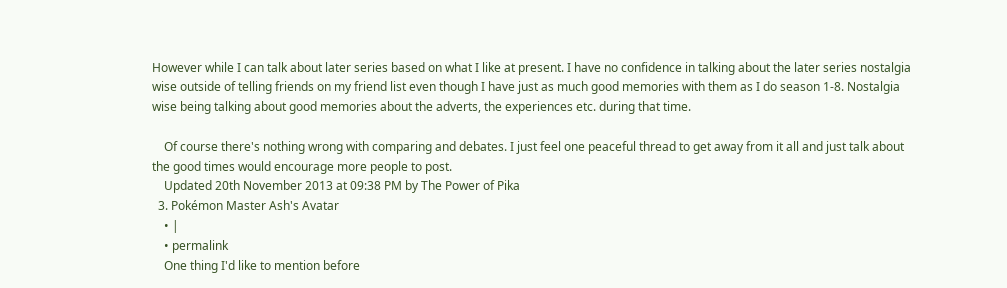However while I can talk about later series based on what I like at present. I have no confidence in talking about the later series nostalgia wise outside of telling friends on my friend list even though I have just as much good memories with them as I do season 1-8. Nostalgia wise being talking about good memories about the adverts, the experiences etc. during that time.

    Of course there's nothing wrong with comparing and debates. I just feel one peaceful thread to get away from it all and just talk about the good times would encourage more people to post.
    Updated 20th November 2013 at 09:38 PM by The Power of Pika
  3. Pokémon Master Ash's Avatar
    • |
    • permalink
    One thing I'd like to mention before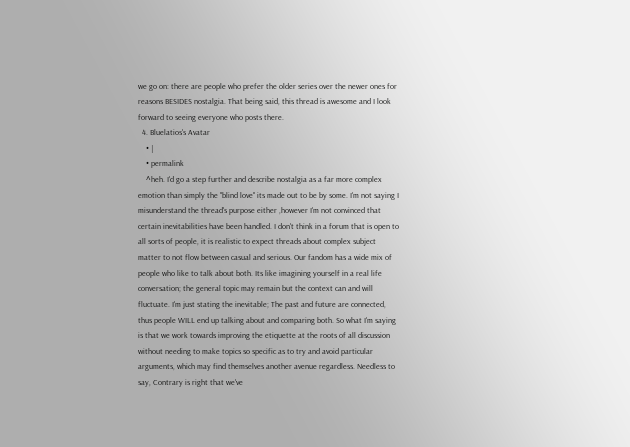we go on: there are people who prefer the older series over the newer ones for reasons BESIDES nostalgia. That being said, this thread is awesome and I look forward to seeing everyone who posts there.
  4. Bluelatios's Avatar
    • |
    • permalink
    ^heh. I'd go a step further and describe nostalgia as a far more complex emotion than simply the "blind love" its made out to be by some. I'm not saying I misunderstand the thread's purpose either ,however I'm not convinced that certain inevitabilities have been handled. I don't think in a forum that is open to all sorts of people, it is realistic to expect threads about complex subject matter to not flow between casual and serious. Our fandom has a wide mix of people who like to talk about both. Its like imagining yourself in a real life conversation; the general topic may remain but the context can and will fluctuate. I'm just stating the inevitable; The past and future are connected, thus people WILL end up talking about and comparing both. So what I'm saying is that we work towards improving the etiquette at the roots of all discussion without needing to make topics so specific as to try and avoid particular arguments, which may find themselves another avenue regardless. Needless to say, Contrary is right that we've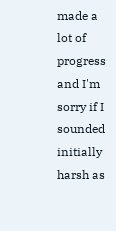made a lot of progress and I'm sorry if I sounded initially harsh as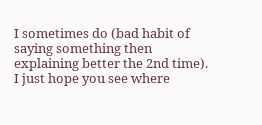I sometimes do (bad habit of saying something then explaining better the 2nd time). I just hope you see where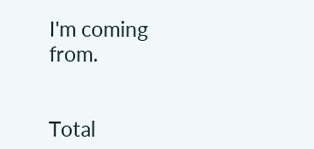I'm coming from.


Total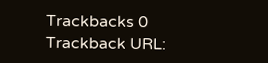Trackbacks 0
Trackback URL: